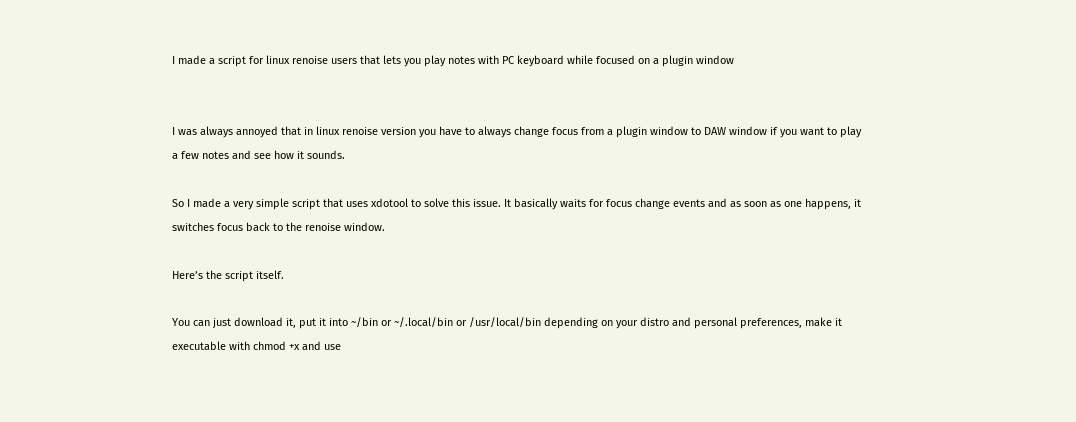I made a script for linux renoise users that lets you play notes with PC keyboard while focused on a plugin window


I was always annoyed that in linux renoise version you have to always change focus from a plugin window to DAW window if you want to play a few notes and see how it sounds.

So I made a very simple script that uses xdotool to solve this issue. It basically waits for focus change events and as soon as one happens, it switches focus back to the renoise window.

Here’s the script itself.

You can just download it, put it into ~/bin or ~/.local/bin or /usr/local/bin depending on your distro and personal preferences, make it executable with chmod +x and use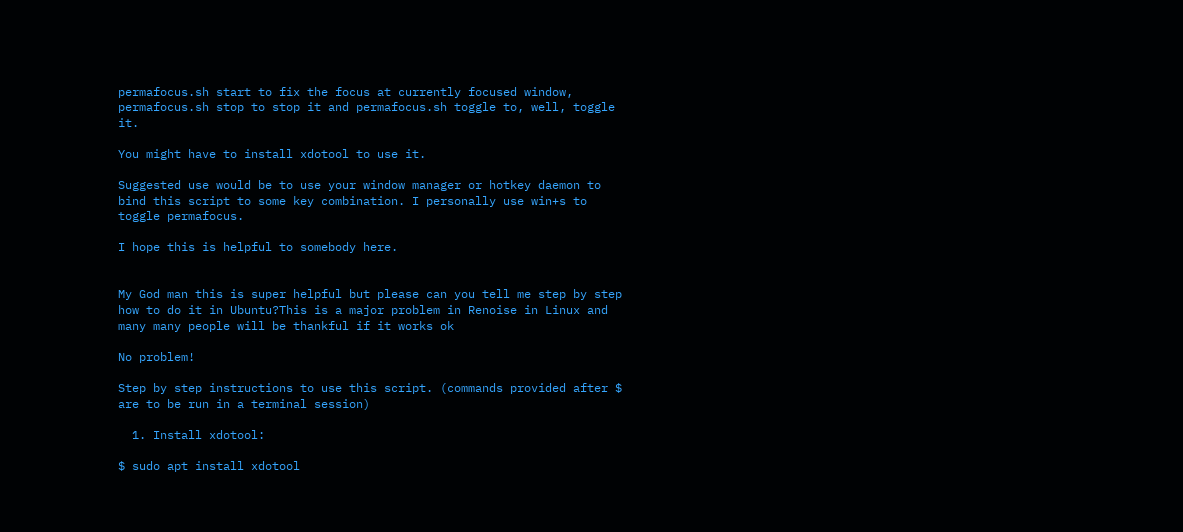permafocus.sh start to fix the focus at currently focused window, permafocus.sh stop to stop it and permafocus.sh toggle to, well, toggle it.

You might have to install xdotool to use it.

Suggested use would be to use your window manager or hotkey daemon to bind this script to some key combination. I personally use win+s to toggle permafocus.

I hope this is helpful to somebody here.


My God man this is super helpful but please can you tell me step by step how to do it in Ubuntu?This is a major problem in Renoise in Linux and many many people will be thankful if it works ok

No problem!

Step by step instructions to use this script. (commands provided after $ are to be run in a terminal session)

  1. Install xdotool:

$ sudo apt install xdotool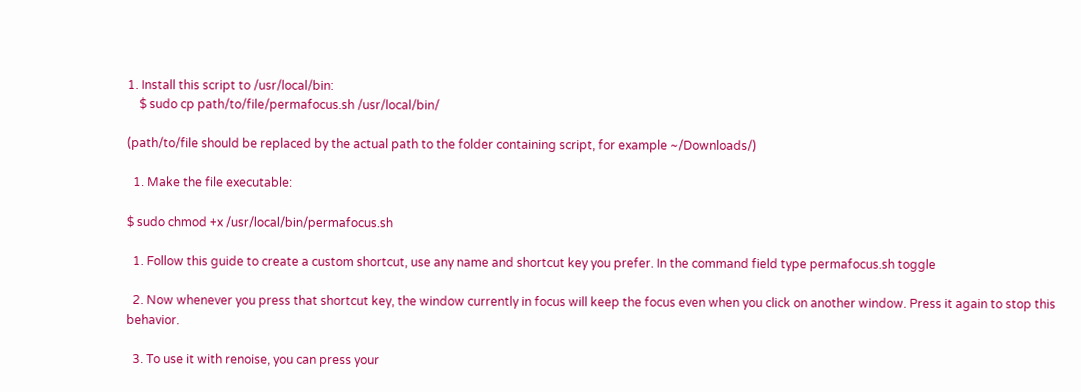1. Install this script to /usr/local/bin:
    $ sudo cp path/to/file/permafocus.sh /usr/local/bin/

(path/to/file should be replaced by the actual path to the folder containing script, for example ~/Downloads/)

  1. Make the file executable:

$ sudo chmod +x /usr/local/bin/permafocus.sh

  1. Follow this guide to create a custom shortcut, use any name and shortcut key you prefer. In the command field type permafocus.sh toggle

  2. Now whenever you press that shortcut key, the window currently in focus will keep the focus even when you click on another window. Press it again to stop this behavior.

  3. To use it with renoise, you can press your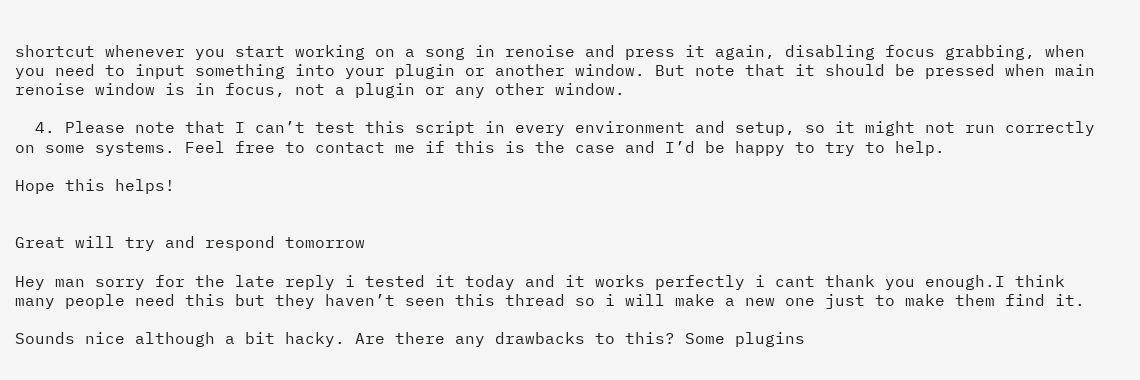shortcut whenever you start working on a song in renoise and press it again, disabling focus grabbing, when you need to input something into your plugin or another window. But note that it should be pressed when main renoise window is in focus, not a plugin or any other window.

  4. Please note that I can’t test this script in every environment and setup, so it might not run correctly on some systems. Feel free to contact me if this is the case and I’d be happy to try to help.

Hope this helps!


Great will try and respond tomorrow

Hey man sorry for the late reply i tested it today and it works perfectly i cant thank you enough.I think many people need this but they haven’t seen this thread so i will make a new one just to make them find it.

Sounds nice although a bit hacky. Are there any drawbacks to this? Some plugins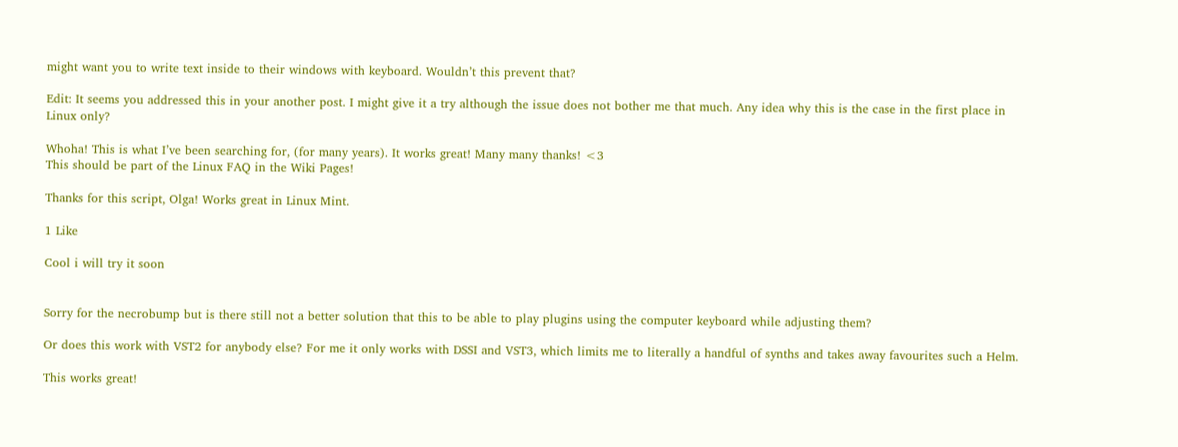might want you to write text inside to their windows with keyboard. Wouldn’t this prevent that?

Edit: It seems you addressed this in your another post. I might give it a try although the issue does not bother me that much. Any idea why this is the case in the first place in Linux only?

Whoha! This is what I’ve been searching for, (for many years). It works great! Many many thanks! <3
This should be part of the Linux FAQ in the Wiki Pages!

Thanks for this script, Olga! Works great in Linux Mint.

1 Like

Cool i will try it soon


Sorry for the necrobump but is there still not a better solution that this to be able to play plugins using the computer keyboard while adjusting them?

Or does this work with VST2 for anybody else? For me it only works with DSSI and VST3, which limits me to literally a handful of synths and takes away favourites such a Helm.

This works great!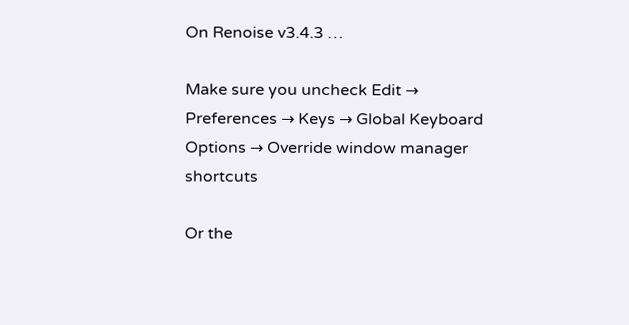On Renoise v3.4.3 …

Make sure you uncheck Edit → Preferences → Keys → Global Keyboard Options → Override window manager shortcuts

Or the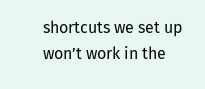shortcuts we set up won’t work in the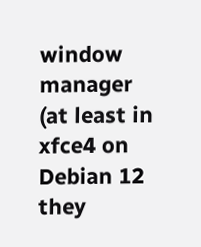window manager (at least in xfce4 on Debian 12 they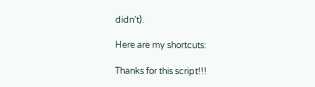didn’t).

Here are my shortcuts:

Thanks for this script!!!